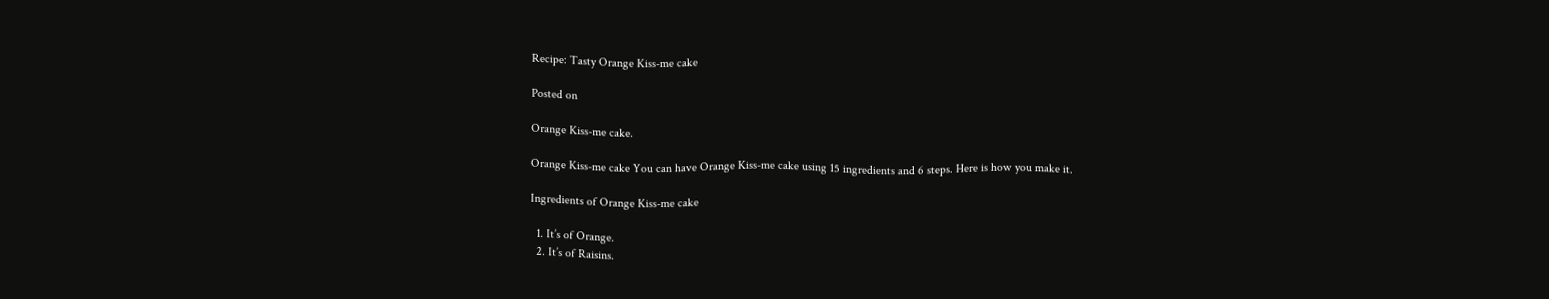Recipe: Tasty Orange Kiss-me cake

Posted on

Orange Kiss-me cake.

Orange Kiss-me cake You can have Orange Kiss-me cake using 15 ingredients and 6 steps. Here is how you make it.

Ingredients of Orange Kiss-me cake

  1. It’s of Orange.
  2. It’s of Raisins.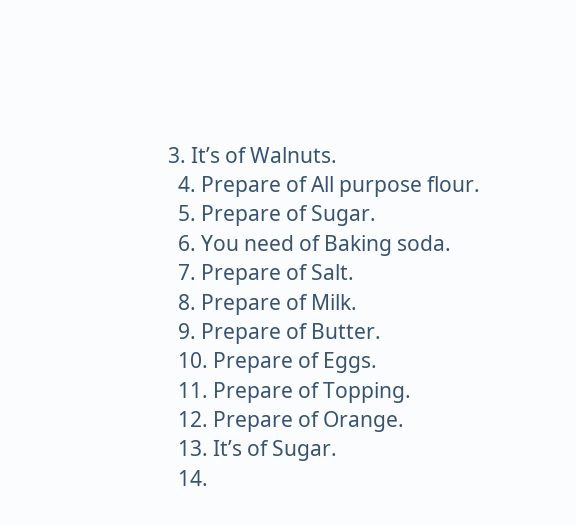3. It’s of Walnuts.
  4. Prepare of All purpose flour.
  5. Prepare of Sugar.
  6. You need of Baking soda.
  7. Prepare of Salt.
  8. Prepare of Milk.
  9. Prepare of Butter.
  10. Prepare of Eggs.
  11. Prepare of Topping.
  12. Prepare of Orange.
  13. It’s of Sugar.
  14.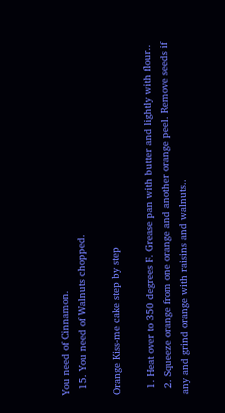You need of Cinnamon.
  15. You need of Walnuts chopped.

Orange Kiss-me cake step by step

  1. Heat over to 350 degrees F. Grease pan with butter and lightly with flour..
  2. Squeeze orange from one orange and another orange peel. Remove seeds if any and grind orange with raisins and walnuts..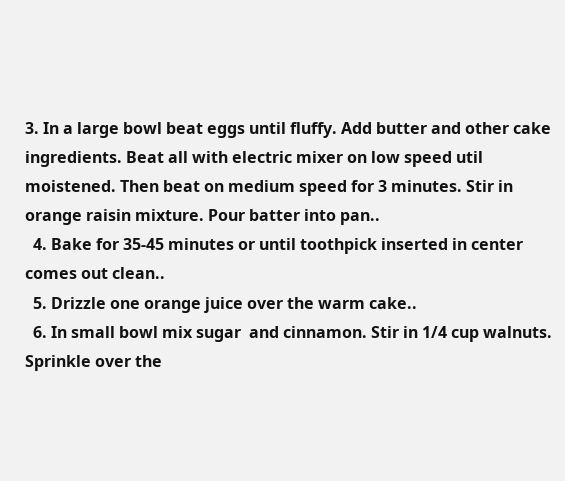3. In a large bowl beat eggs until fluffy. Add butter and other cake ingredients. Beat all with electric mixer on low speed util moistened. Then beat on medium speed for 3 minutes. Stir in orange raisin mixture. Pour batter into pan..
  4. Bake for 35-45 minutes or until toothpick inserted in center comes out clean..
  5. Drizzle one orange juice over the warm cake..
  6. In small bowl mix sugar  and cinnamon. Stir in 1/4 cup walnuts. Sprinkle over the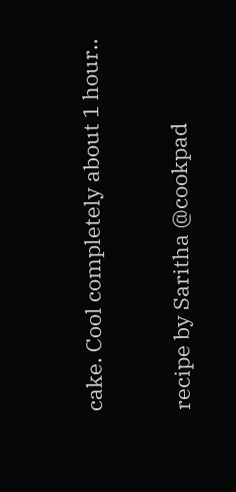cake. Cool completely about 1 hour..

recipe by Saritha @cookpad